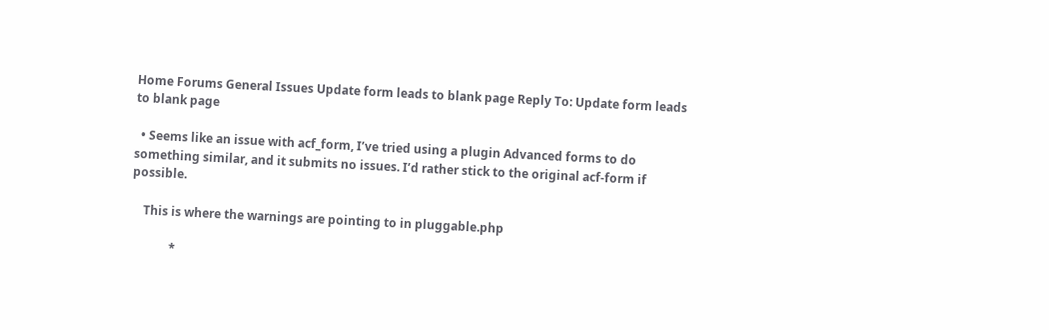Home Forums General Issues Update form leads to blank page Reply To: Update form leads to blank page

  • Seems like an issue with acf_form, I’ve tried using a plugin Advanced forms to do something similar, and it submits no issues. I’d rather stick to the original acf-form if possible.

    This is where the warnings are pointing to in pluggable.php

             *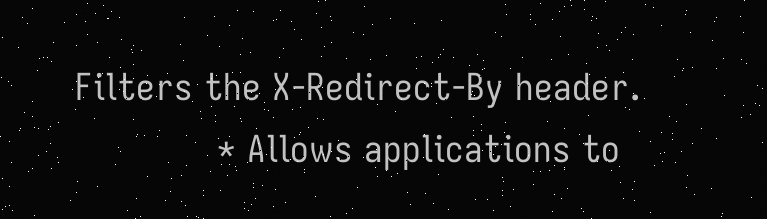Filters the X-Redirect-By header.
             * Allows applications to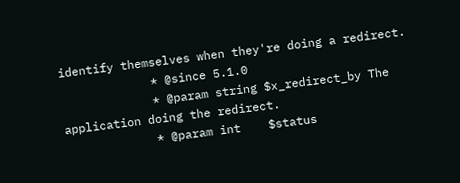identify themselves when they're doing a redirect.
             * @since 5.1.0
             * @param string $x_redirect_by The application doing the redirect.
             * @param int    $status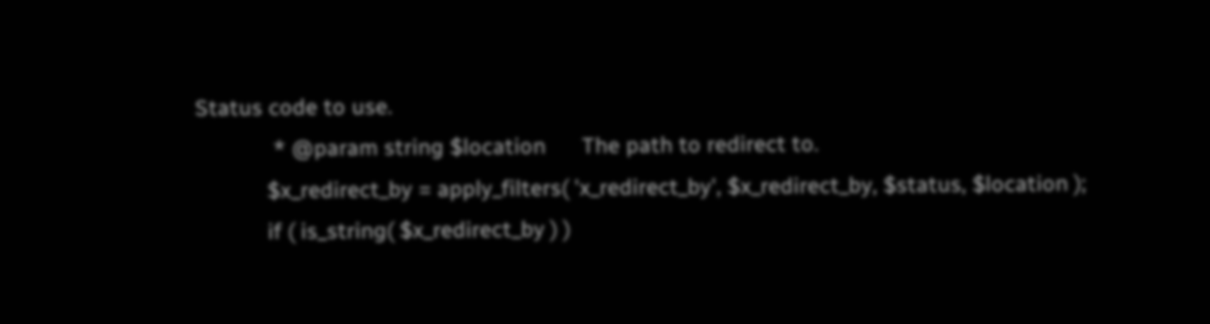Status code to use.
             * @param string $location      The path to redirect to.
            $x_redirect_by = apply_filters( 'x_redirect_by', $x_redirect_by, $status, $location );
            if ( is_string( $x_redirect_by ) )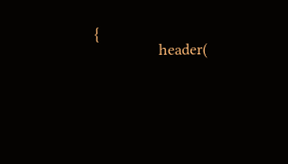{
                header(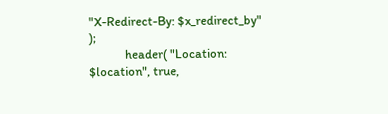"X-Redirect-By: $x_redirect_by" );
            header( "Location: $location", true,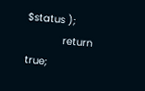$status );
            return true;